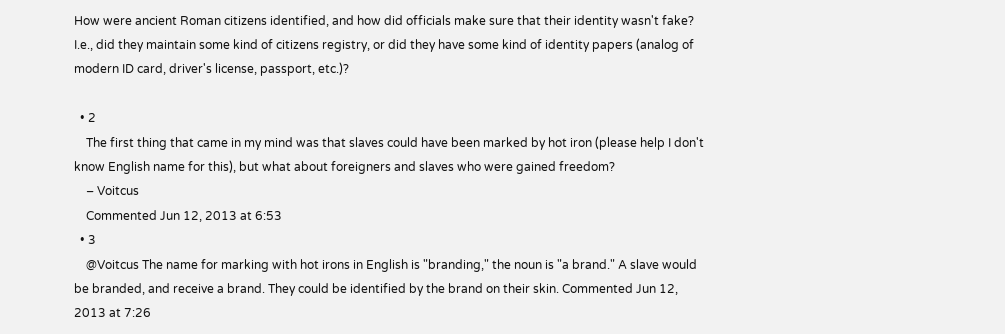How were ancient Roman citizens identified, and how did officials make sure that their identity wasn't fake? I.e., did they maintain some kind of citizens registry, or did they have some kind of identity papers (analog of modern ID card, driver's license, passport, etc.)?

  • 2
    The first thing that came in my mind was that slaves could have been marked by hot iron (please help I don't know English name for this), but what about foreigners and slaves who were gained freedom?
    – Voitcus
    Commented Jun 12, 2013 at 6:53
  • 3
    @Voitcus The name for marking with hot irons in English is "branding," the noun is "a brand." A slave would be branded, and receive a brand. They could be identified by the brand on their skin. Commented Jun 12, 2013 at 7:26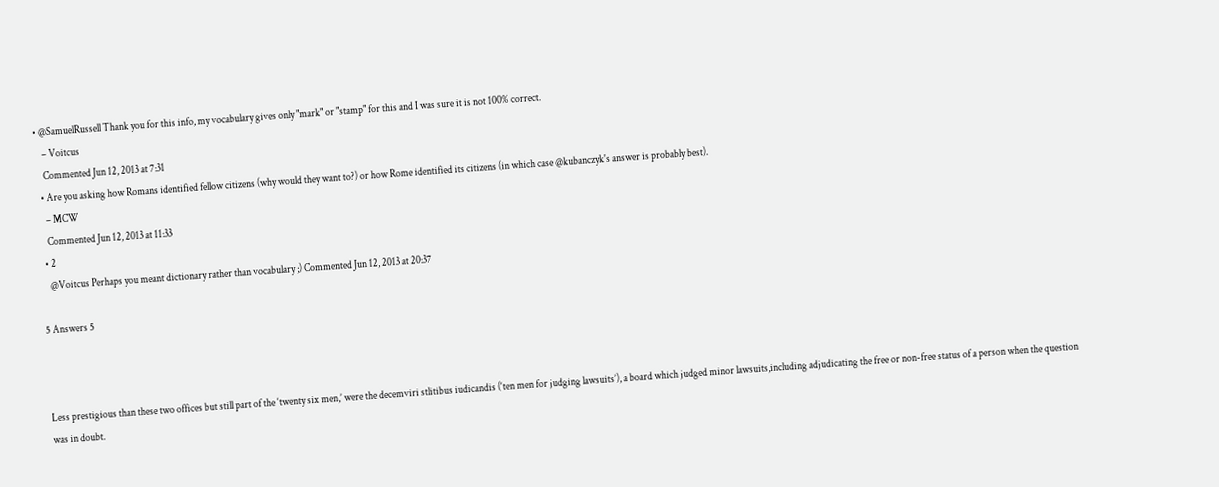• @SamuelRussell Thank you for this info, my vocabulary gives only "mark" or "stamp" for this and I was sure it is not 100% correct.
    – Voitcus
    Commented Jun 12, 2013 at 7:31
  • Are you asking how Romans identified fellow citizens (why would they want to?) or how Rome identified its citizens (in which case @kubanczyk's answer is probably best).
    – MCW
    Commented Jun 12, 2013 at 11:33
  • 2
    @Voitcus Perhaps you meant dictionary rather than vocabulary ;) Commented Jun 12, 2013 at 20:37

5 Answers 5



Less prestigious than these two offices but still part of the ‘twenty six men,’ were the decemviri stlitibus iudicandis (‘ten men for judging lawsuits’), a board which judged minor lawsuits,including adjudicating the free or non-free status of a person when the question was in doubt.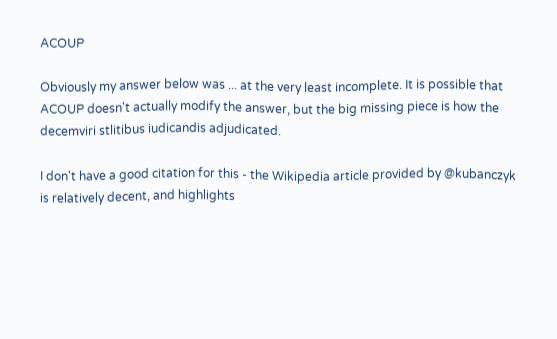ACOUP

Obviously my answer below was ... at the very least incomplete. It is possible that ACOUP doesn't actually modify the answer, but the big missing piece is how the decemviri stlitibus iudicandis adjudicated.

I don't have a good citation for this - the Wikipedia article provided by @kubanczyk is relatively decent, and highlights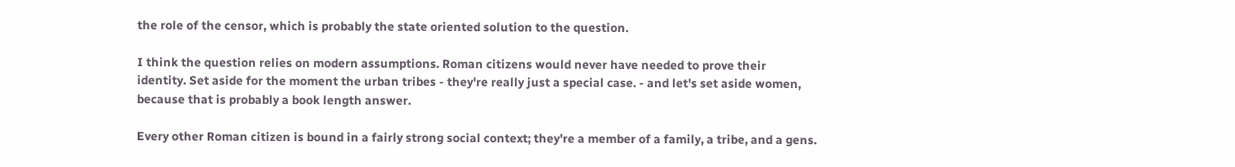the role of the censor, which is probably the state oriented solution to the question.

I think the question relies on modern assumptions. Roman citizens would never have needed to prove their identity. Set aside for the moment the urban tribes - they're really just a special case. - and let's set aside women, because that is probably a book length answer.

Every other Roman citizen is bound in a fairly strong social context; they're a member of a family, a tribe, and a gens.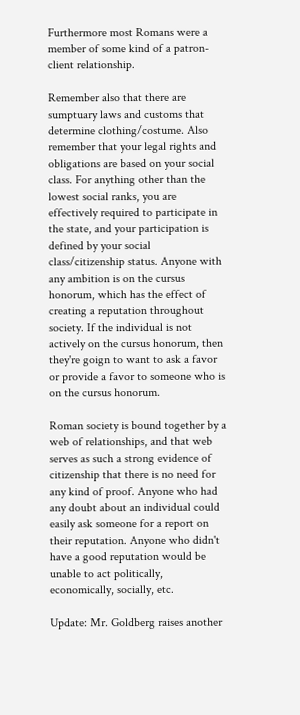Furthermore most Romans were a member of some kind of a patron-client relationship.

Remember also that there are sumptuary laws and customs that determine clothing/costume. Also remember that your legal rights and obligations are based on your social class. For anything other than the lowest social ranks, you are effectively required to participate in the state, and your participation is defined by your social class/citizenship status. Anyone with any ambition is on the cursus honorum, which has the effect of creating a reputation throughout society. If the individual is not actively on the cursus honorum, then they're goign to want to ask a favor or provide a favor to someone who is on the cursus honorum.

Roman society is bound together by a web of relationships, and that web serves as such a strong evidence of citizenship that there is no need for any kind of proof. Anyone who had any doubt about an individual could easily ask someone for a report on their reputation. Anyone who didn't have a good reputation would be unable to act politically, economically, socially, etc.

Update: Mr. Goldberg raises another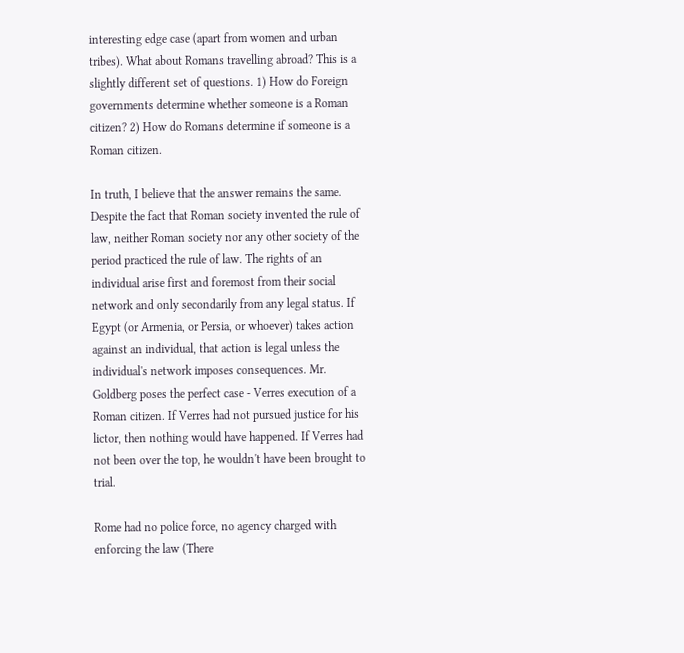interesting edge case (apart from women and urban tribes). What about Romans travelling abroad? This is a slightly different set of questions. 1) How do Foreign governments determine whether someone is a Roman citizen? 2) How do Romans determine if someone is a Roman citizen.

In truth, I believe that the answer remains the same. Despite the fact that Roman society invented the rule of law, neither Roman society nor any other society of the period practiced the rule of law. The rights of an individual arise first and foremost from their social network and only secondarily from any legal status. If Egypt (or Armenia, or Persia, or whoever) takes action against an individual, that action is legal unless the individual's network imposes consequences. Mr. Goldberg poses the perfect case - Verres execution of a Roman citizen. If Verres had not pursued justice for his lictor, then nothing would have happened. If Verres had not been over the top, he wouldn't have been brought to trial.

Rome had no police force, no agency charged with enforcing the law (There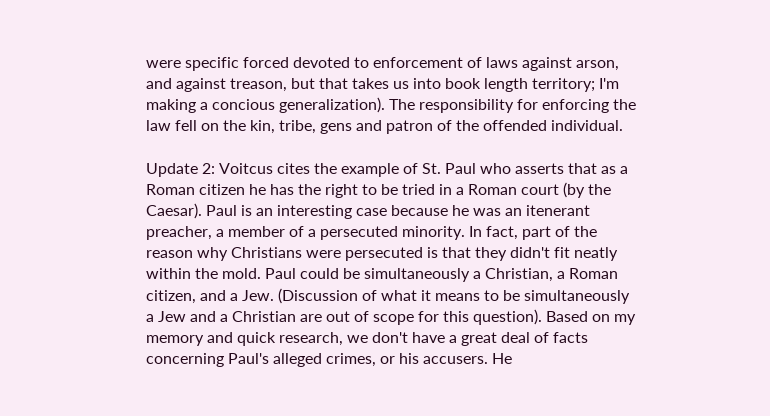were specific forced devoted to enforcement of laws against arson, and against treason, but that takes us into book length territory; I'm making a concious generalization). The responsibility for enforcing the law fell on the kin, tribe, gens and patron of the offended individual.

Update 2: Voitcus cites the example of St. Paul who asserts that as a Roman citizen he has the right to be tried in a Roman court (by the Caesar). Paul is an interesting case because he was an itenerant preacher, a member of a persecuted minority. In fact, part of the reason why Christians were persecuted is that they didn't fit neatly within the mold. Paul could be simultaneously a Christian, a Roman citizen, and a Jew. (Discussion of what it means to be simultaneously a Jew and a Christian are out of scope for this question). Based on my memory and quick research, we don't have a great deal of facts concerning Paul's alleged crimes, or his accusers. He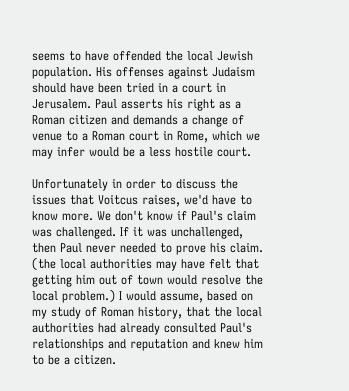seems to have offended the local Jewish population. His offenses against Judaism should have been tried in a court in Jerusalem. Paul asserts his right as a Roman citizen and demands a change of venue to a Roman court in Rome, which we may infer would be a less hostile court.

Unfortunately in order to discuss the issues that Voitcus raises, we'd have to know more. We don't know if Paul's claim was challenged. If it was unchallenged, then Paul never needed to prove his claim. (the local authorities may have felt that getting him out of town would resolve the local problem.) I would assume, based on my study of Roman history, that the local authorities had already consulted Paul's relationships and reputation and knew him to be a citizen.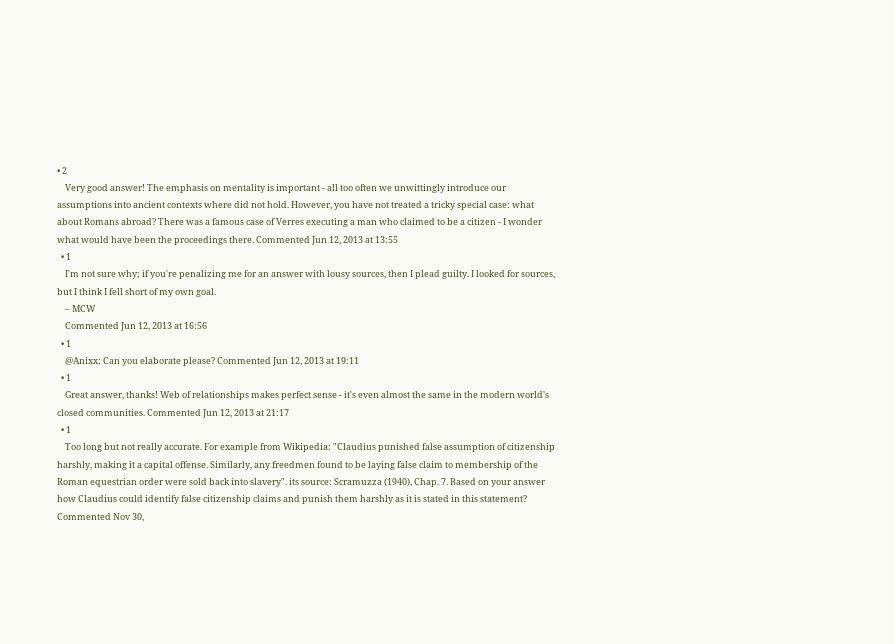• 2
    Very good answer! The emphasis on mentality is important - all too often we unwittingly introduce our assumptions into ancient contexts where did not hold. However, you have not treated a tricky special case: what about Romans abroad? There was a famous case of Verres executing a man who claimed to be a citizen - I wonder what would have been the proceedings there. Commented Jun 12, 2013 at 13:55
  • 1
    I'm not sure why; if you're penalizing me for an answer with lousy sources, then I plead guilty. I looked for sources, but I think I fell short of my own goal.
    – MCW
    Commented Jun 12, 2013 at 16:56
  • 1
    @Anixx: Can you elaborate please? Commented Jun 12, 2013 at 19:11
  • 1
    Great answer, thanks! Web of relationships makes perfect sense - it's even almost the same in the modern world's closed communities. Commented Jun 12, 2013 at 21:17
  • 1
    Too long but not really accurate. For example from Wikipedia: "Claudius punished false assumption of citizenship harshly, making it a capital offense. Similarly, any freedmen found to be laying false claim to membership of the Roman equestrian order were sold back into slavery". its source: Scramuzza (1940), Chap. 7. Based on your answer how Claudius could identify false citizenship claims and punish them harshly as it is stated in this statement? Commented Nov 30,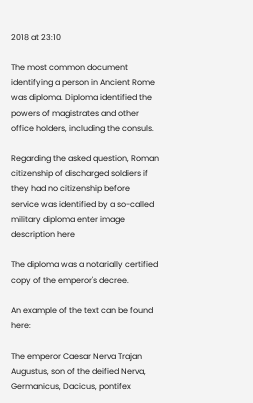2018 at 23:10

The most common document identifying a person in Ancient Rome was diploma. Diploma identified the powers of magistrates and other office holders, including the consuls.

Regarding the asked question, Roman citizenship of discharged soldiers if they had no citizenship before service was identified by a so-called military diploma enter image description here

The diploma was a notarially certified copy of the emperor's decree.

An example of the text can be found here:

The emperor Caesar Nerva Trajan Augustus, son of the deified Nerva, Germanicus, Dacicus, pontifex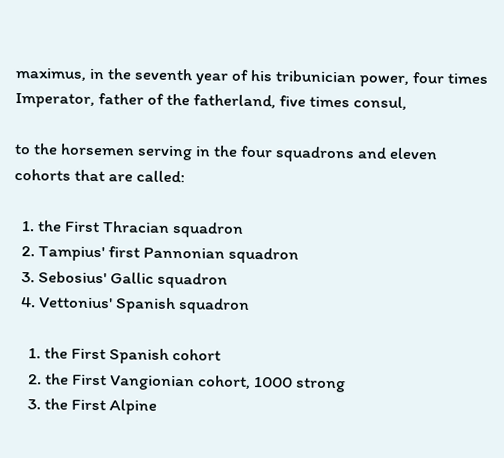maximus, in the seventh year of his tribunician power, four times Imperator, father of the fatherland, five times consul,

to the horsemen serving in the four squadrons and eleven cohorts that are called:

  1. the First Thracian squadron
  2. Tampius' first Pannonian squadron
  3. Sebosius' Gallic squadron
  4. Vettonius' Spanish squadron

    1. the First Spanish cohort
    2. the First Vangionian cohort, 1000 strong
    3. the First Alpine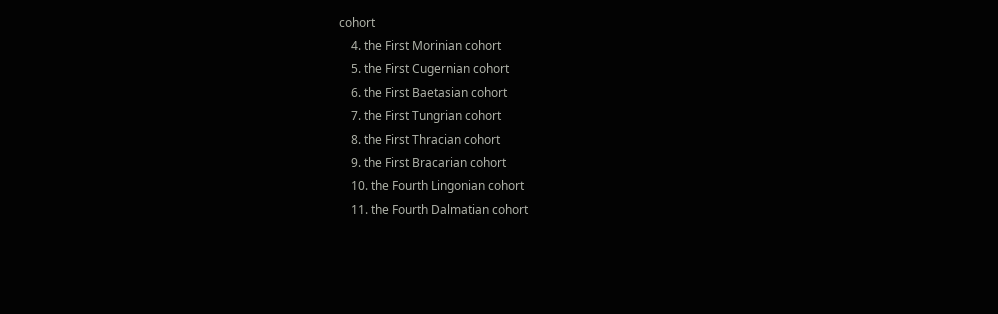cohort
    4. the First Morinian cohort
    5. the First Cugernian cohort
    6. the First Baetasian cohort
    7. the First Tungrian cohort
    8. the First Thracian cohort
    9. the First Bracarian cohort
    10. the Fourth Lingonian cohort
    11. the Fourth Dalmatian cohort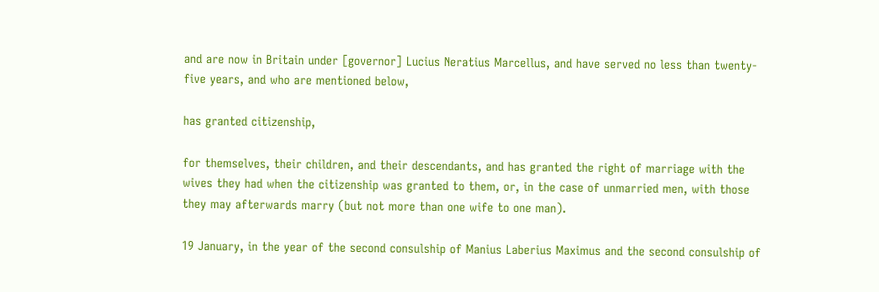and are now in Britain under [governor] Lucius Neratius Marcellus, and have served no less than twenty-five years, and who are mentioned below,

has granted citizenship,

for themselves, their children, and their descendants, and has granted the right of marriage with the wives they had when the citizenship was granted to them, or, in the case of unmarried men, with those they may afterwards marry (but not more than one wife to one man).

19 January, in the year of the second consulship of Manius Laberius Maximus and the second consulship of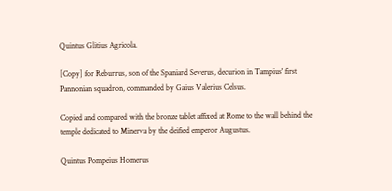Quintus Glitius Agricola.

[Copy] for Reburrus, son of the Spaniard Severus, decurion in Tampius' first Pannonian squadron, commanded by Gaius Valerius Celsus.

Copied and compared with the bronze tablet affixed at Rome to the wall behind the temple dedicated to Minerva by the deified emperor Augustus.

Quintus Pompeius Homerus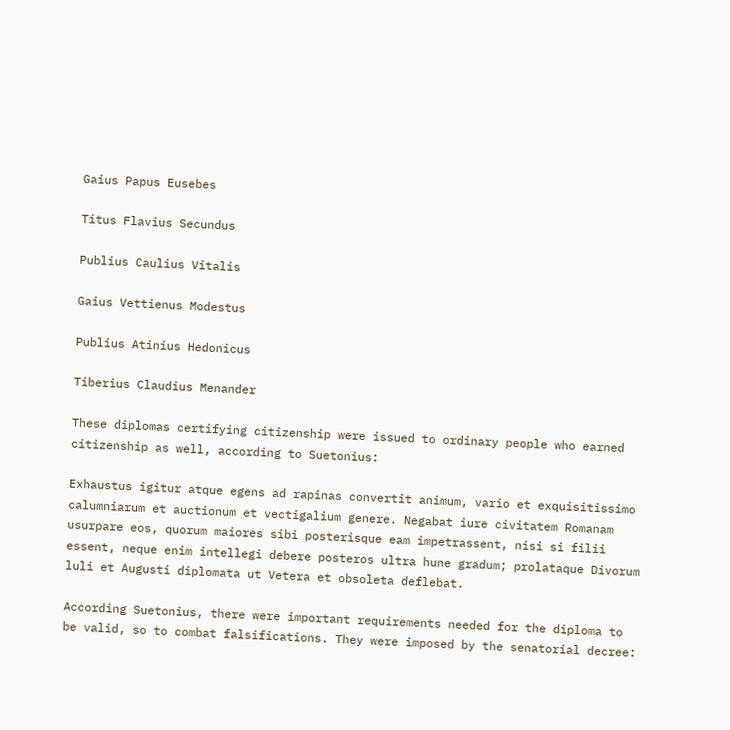Gaius Papus Eusebes

Titus Flavius Secundus

Publius Caulius Vitalis

Gaius Vettienus Modestus

Publius Atinius Hedonicus

Tiberius Claudius Menander

These diplomas certifying citizenship were issued to ordinary people who earned citizenship as well, according to Suetonius:

Exhaustus igitur atque egens ad rapinas convertit animum, vario et exquisitissimo calumniarum et auctionum et vectigalium genere. Negabat iure civitatem Romanam usurpare eos, quorum maiores sibi posterisque eam impetrassent, nisi si filii essent, neque enim intellegi debere posteros ultra hune gradum; prolataque Divorum luli et Augusti diplomata ut Vetera et obsoleta deflebat.

According Suetonius, there were important requirements needed for the diploma to be valid, so to combat falsifications. They were imposed by the senatorial decree: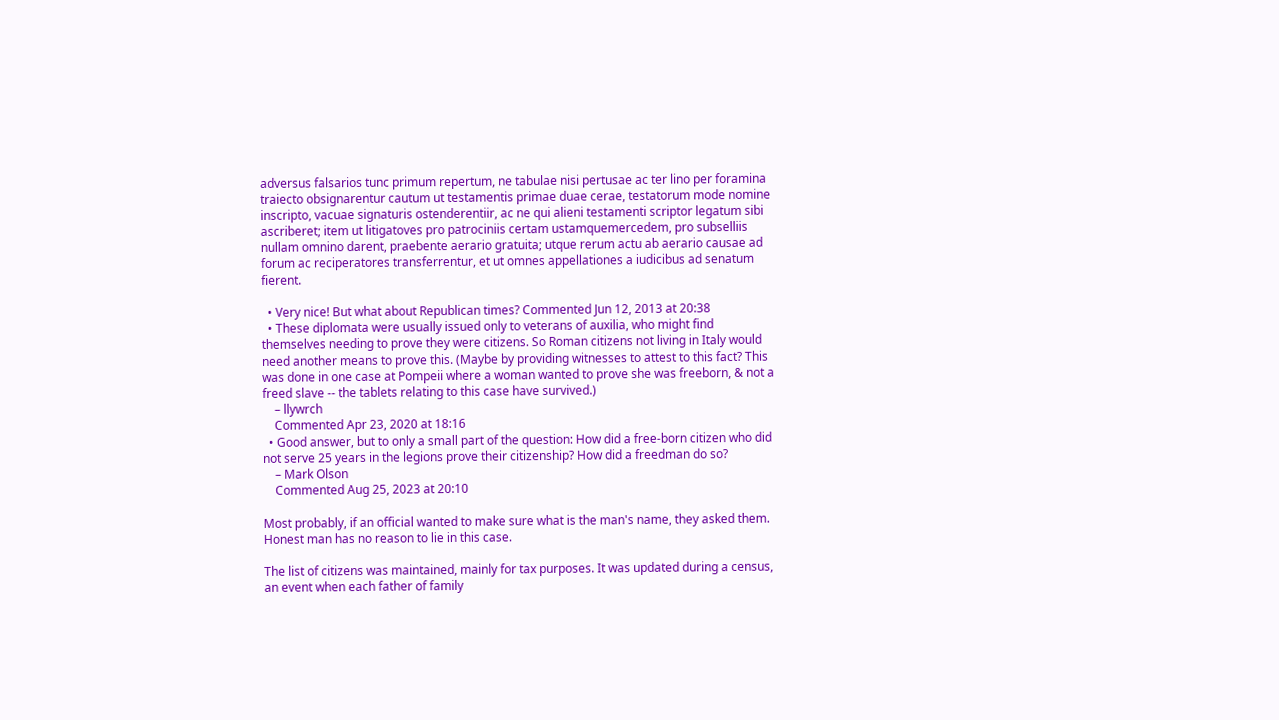adversus falsarios tunc primum repertum, ne tabulae nisi pertusae ac ter lino per foramina traiecto obsignarentur cautum ut testamentis primae duae cerae, testatorum mode nomine inscripto, vacuae signaturis ostenderentiir, ac ne qui alieni testamenti scriptor legatum sibi ascriberet; item ut litigatoves pro patrociniis certam ustamquemercedem, pro subselliis nullam omnino darent, praebente aerario gratuita; utque rerum actu ab aerario causae ad forum ac reciperatores transferrentur, et ut omnes appellationes a iudicibus ad senatum fierent.

  • Very nice! But what about Republican times? Commented Jun 12, 2013 at 20:38
  • These diplomata were usually issued only to veterans of auxilia, who might find themselves needing to prove they were citizens. So Roman citizens not living in Italy would need another means to prove this. (Maybe by providing witnesses to attest to this fact? This was done in one case at Pompeii where a woman wanted to prove she was freeborn, & not a freed slave -- the tablets relating to this case have survived.)
    – llywrch
    Commented Apr 23, 2020 at 18:16
  • Good answer, but to only a small part of the question: How did a free-born citizen who did not serve 25 years in the legions prove their citizenship? How did a freedman do so?
    – Mark Olson
    Commented Aug 25, 2023 at 20:10

Most probably, if an official wanted to make sure what is the man's name, they asked them. Honest man has no reason to lie in this case.

The list of citizens was maintained, mainly for tax purposes. It was updated during a census, an event when each father of family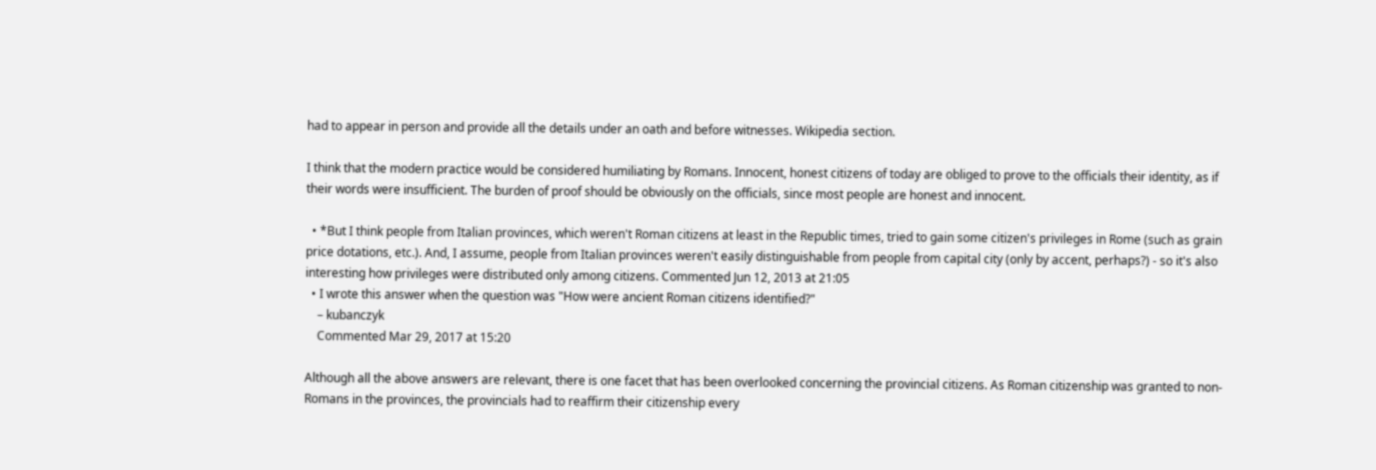had to appear in person and provide all the details under an oath and before witnesses. Wikipedia section.

I think that the modern practice would be considered humiliating by Romans. Innocent, honest citizens of today are obliged to prove to the officials their identity, as if their words were insufficient. The burden of proof should be obviously on the officials, since most people are honest and innocent.

  • *But I think people from Italian provinces, which weren't Roman citizens at least in the Republic times, tried to gain some citizen's privileges in Rome (such as grain price dotations, etc.). And, I assume, people from Italian provinces weren't easily distinguishable from people from capital city (only by accent, perhaps?) - so it's also interesting how privileges were distributed only among citizens. Commented Jun 12, 2013 at 21:05
  • I wrote this answer when the question was "How were ancient Roman citizens identified?"
    – kubanczyk
    Commented Mar 29, 2017 at 15:20

Although all the above answers are relevant, there is one facet that has been overlooked concerning the provincial citizens. As Roman citizenship was granted to non-Romans in the provinces, the provincials had to reaffirm their citizenship every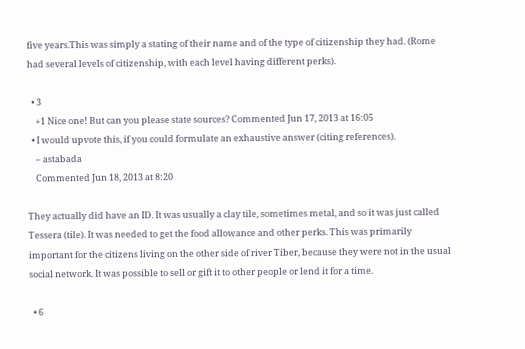five years.This was simply a stating of their name and of the type of citizenship they had. (Rome had several levels of citizenship, with each level having different perks).

  • 3
    +1 Nice one! But can you please state sources? Commented Jun 17, 2013 at 16:05
  • I would upvote this, if you could formulate an exhaustive answer (citing references).
    – astabada
    Commented Jun 18, 2013 at 8:20

They actually did have an ID. It was usually a clay tile, sometimes metal, and so it was just called Tessera (tile). It was needed to get the food allowance and other perks. This was primarily important for the citizens living on the other side of river Tiber, because they were not in the usual social network. It was possible to sell or gift it to other people or lend it for a time.

  • 6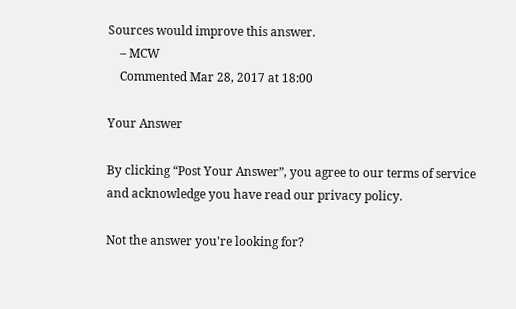Sources would improve this answer.
    – MCW
    Commented Mar 28, 2017 at 18:00

Your Answer

By clicking “Post Your Answer”, you agree to our terms of service and acknowledge you have read our privacy policy.

Not the answer you're looking for?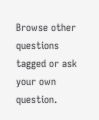Browse other questions tagged or ask your own question.